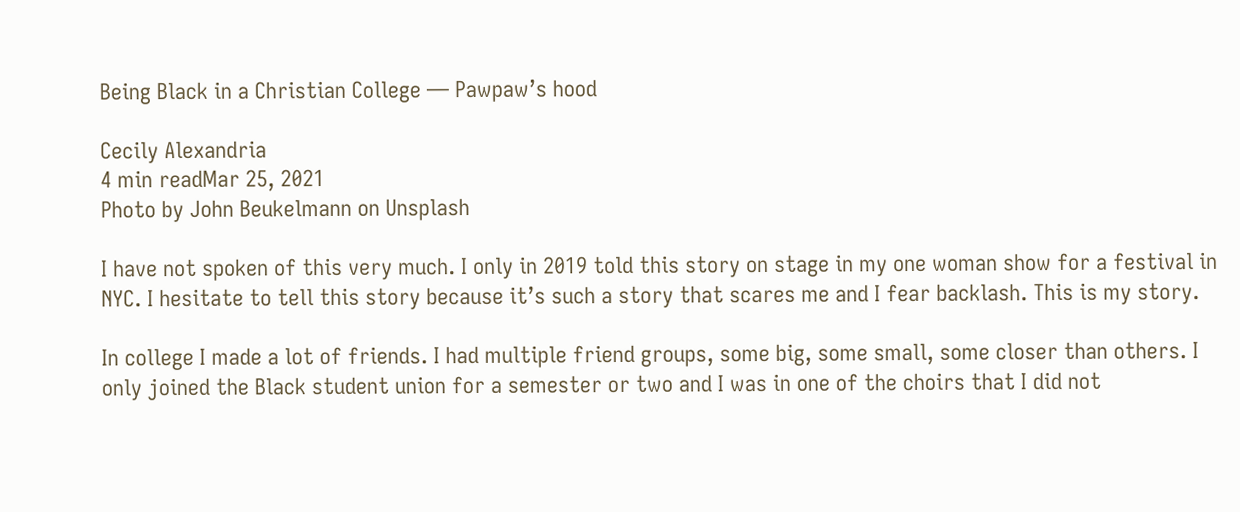Being Black in a Christian College — Pawpaw’s hood

Cecily Alexandria
4 min readMar 25, 2021
Photo by John Beukelmann on Unsplash

I have not spoken of this very much. I only in 2019 told this story on stage in my one woman show for a festival in NYC. I hesitate to tell this story because it’s such a story that scares me and I fear backlash. This is my story.

In college I made a lot of friends. I had multiple friend groups, some big, some small, some closer than others. I only joined the Black student union for a semester or two and I was in one of the choirs that I did not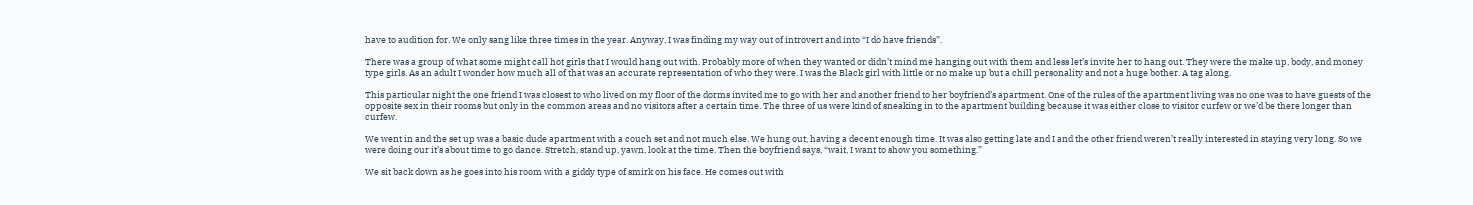have to audition for. We only sang like three times in the year. Anyway, I was finding my way out of introvert and into “I do have friends”.

There was a group of what some might call hot girls that I would hang out with. Probably more of when they wanted or didn’t mind me hanging out with them and less let’s invite her to hang out. They were the make up, body, and money type girls. As an adult I wonder how much all of that was an accurate representation of who they were. I was the Black girl with little or no make up but a chill personality and not a huge bother. A tag along.

This particular night the one friend I was closest to who lived on my floor of the dorms invited me to go with her and another friend to her boyfriend’s apartment. One of the rules of the apartment living was no one was to have guests of the opposite sex in their rooms but only in the common areas and no visitors after a certain time. The three of us were kind of sneaking in to the apartment building because it was either close to visitor curfew or we’d be there longer than curfew.

We went in and the set up was a basic dude apartment with a couch set and not much else. We hung out, having a decent enough time. It was also getting late and I and the other friend weren’t really interested in staying very long. So we were doing our it’s about time to go dance. Stretch, stand up, yawn, look at the time. Then the boyfriend says, “wait, I want to show you something.”

We sit back down as he goes into his room with a giddy type of smirk on his face. He comes out with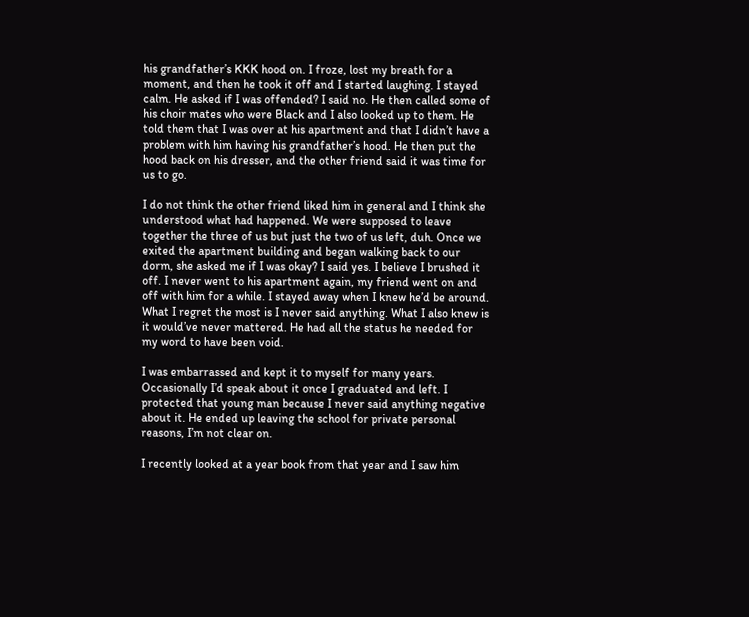his grandfather’s KKK hood on. I froze, lost my breath for a moment, and then he took it off and I started laughing. I stayed calm. He asked if I was offended? I said no. He then called some of his choir mates who were Black and I also looked up to them. He told them that I was over at his apartment and that I didn’t have a problem with him having his grandfather’s hood. He then put the hood back on his dresser, and the other friend said it was time for us to go.

I do not think the other friend liked him in general and I think she understood what had happened. We were supposed to leave together the three of us but just the two of us left, duh. Once we exited the apartment building and began walking back to our dorm, she asked me if I was okay? I said yes. I believe I brushed it off. I never went to his apartment again, my friend went on and off with him for a while. I stayed away when I knew he’d be around. What I regret the most is I never said anything. What I also knew is it would’ve never mattered. He had all the status he needed for my word to have been void.

I was embarrassed and kept it to myself for many years. Occasionally I’d speak about it once I graduated and left. I protected that young man because I never said anything negative about it. He ended up leaving the school for private personal reasons, I’m not clear on.

I recently looked at a year book from that year and I saw him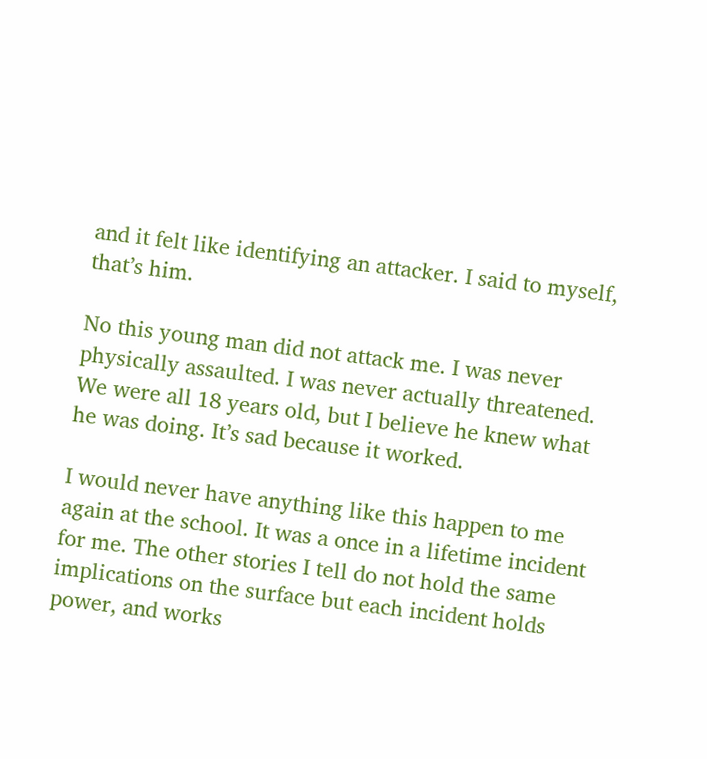and it felt like identifying an attacker. I said to myself, that’s him.

No this young man did not attack me. I was never physically assaulted. I was never actually threatened. We were all 18 years old, but I believe he knew what he was doing. It’s sad because it worked.

I would never have anything like this happen to me again at the school. It was a once in a lifetime incident for me. The other stories I tell do not hold the same implications on the surface but each incident holds power, and works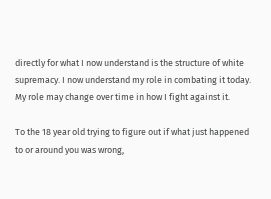directly for what I now understand is the structure of white supremacy. I now understand my role in combating it today. My role may change over time in how I fight against it.

To the 18 year old trying to figure out if what just happened to or around you was wrong,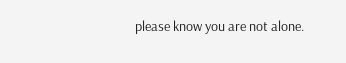please know you are not alone.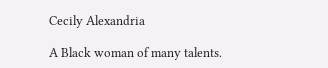Cecily Alexandria

A Black woman of many talents.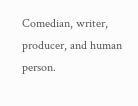Comedian, writer, producer, and human person.